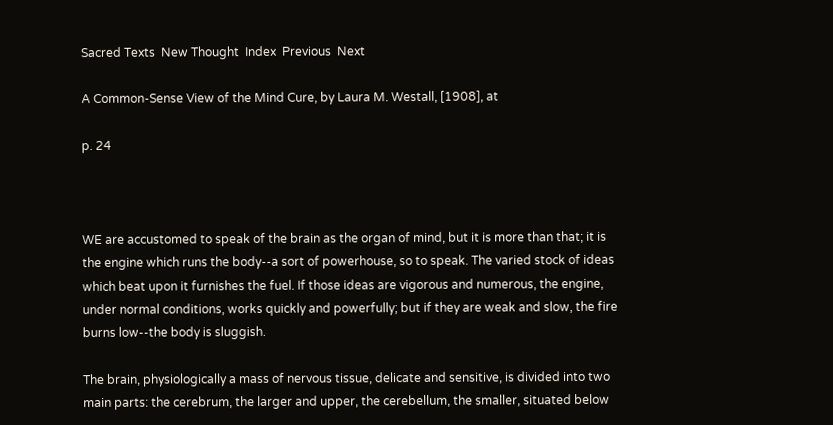Sacred Texts  New Thought  Index  Previous  Next

A Common-Sense View of the Mind Cure, by Laura M. Westall, [1908], at

p. 24



WE are accustomed to speak of the brain as the organ of mind, but it is more than that; it is the engine which runs the body--a sort of powerhouse, so to speak. The varied stock of ideas which beat upon it furnishes the fuel. If those ideas are vigorous and numerous, the engine, under normal conditions, works quickly and powerfully; but if they are weak and slow, the fire burns low--the body is sluggish.

The brain, physiologically a mass of nervous tissue, delicate and sensitive, is divided into two main parts: the cerebrum, the larger and upper, the cerebellum, the smaller, situated below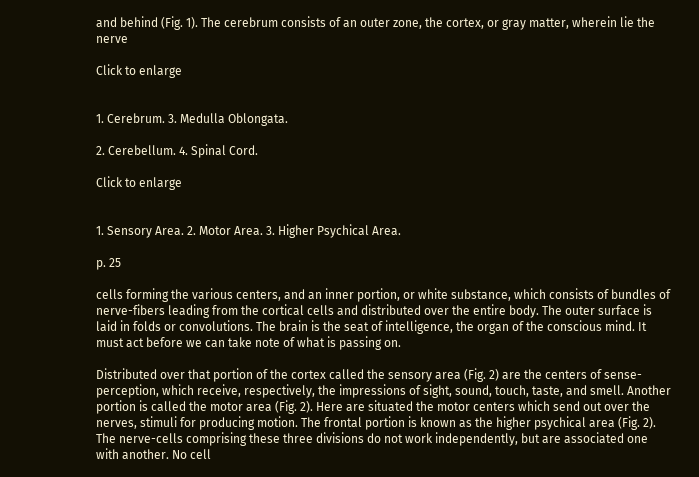and behind (Fig. 1). The cerebrum consists of an outer zone, the cortex, or gray matter, wherein lie the nerve

Click to enlarge


1. Cerebrum. 3. Medulla Oblongata.

2. Cerebellum. 4. Spinal Cord.

Click to enlarge


1. Sensory Area. 2. Motor Area. 3. Higher Psychical Area.

p. 25

cells forming the various centers, and an inner portion, or white substance, which consists of bundles of nerve-fibers leading from the cortical cells and distributed over the entire body. The outer surface is laid in folds or convolutions. The brain is the seat of intelligence, the organ of the conscious mind. It must act before we can take note of what is passing on.

Distributed over that portion of the cortex called the sensory area (Fig. 2) are the centers of sense-perception, which receive, respectively, the impressions of sight, sound, touch, taste, and smell. Another portion is called the motor area (Fig. 2). Here are situated the motor centers which send out over the nerves, stimuli for producing motion. The frontal portion is known as the higher psychical area (Fig. 2). The nerve-cells comprising these three divisions do not work independently, but are associated one with another. No cell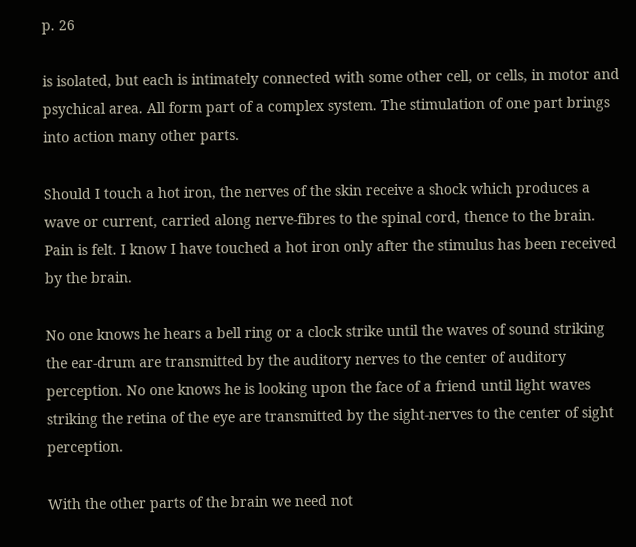p. 26

is isolated, but each is intimately connected with some other cell, or cells, in motor and psychical area. All form part of a complex system. The stimulation of one part brings into action many other parts.

Should I touch a hot iron, the nerves of the skin receive a shock which produces a wave or current, carried along nerve-fibres to the spinal cord, thence to the brain. Pain is felt. I know I have touched a hot iron only after the stimulus has been received by the brain.

No one knows he hears a bell ring or a clock strike until the waves of sound striking the ear-drum are transmitted by the auditory nerves to the center of auditory perception. No one knows he is looking upon the face of a friend until light waves striking the retina of the eye are transmitted by the sight-nerves to the center of sight perception.

With the other parts of the brain we need not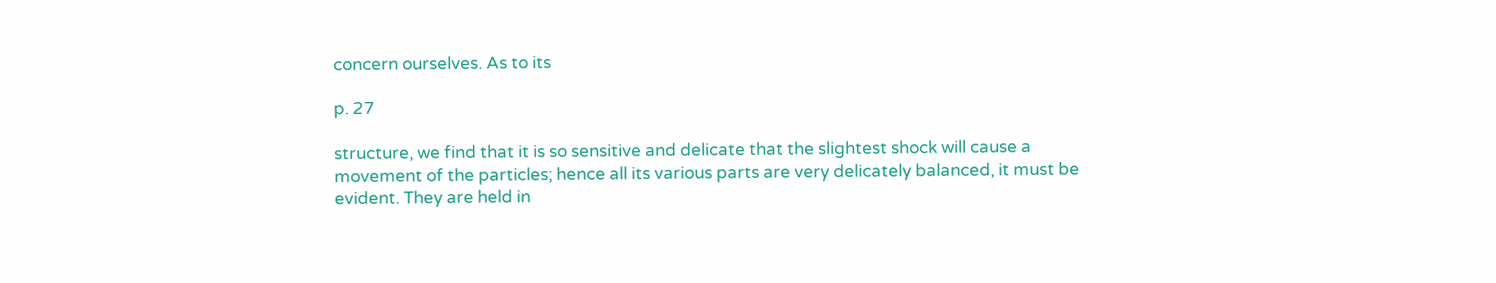concern ourselves. As to its

p. 27

structure, we find that it is so sensitive and delicate that the slightest shock will cause a movement of the particles; hence all its various parts are very delicately balanced, it must be evident. They are held in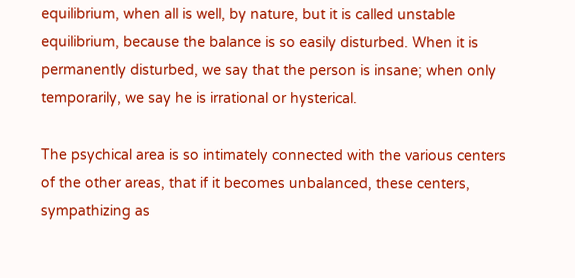equilibrium, when all is well, by nature, but it is called unstable equilibrium, because the balance is so easily disturbed. When it is permanently disturbed, we say that the person is insane; when only temporarily, we say he is irrational or hysterical.

The psychical area is so intimately connected with the various centers of the other areas, that if it becomes unbalanced, these centers, sympathizing as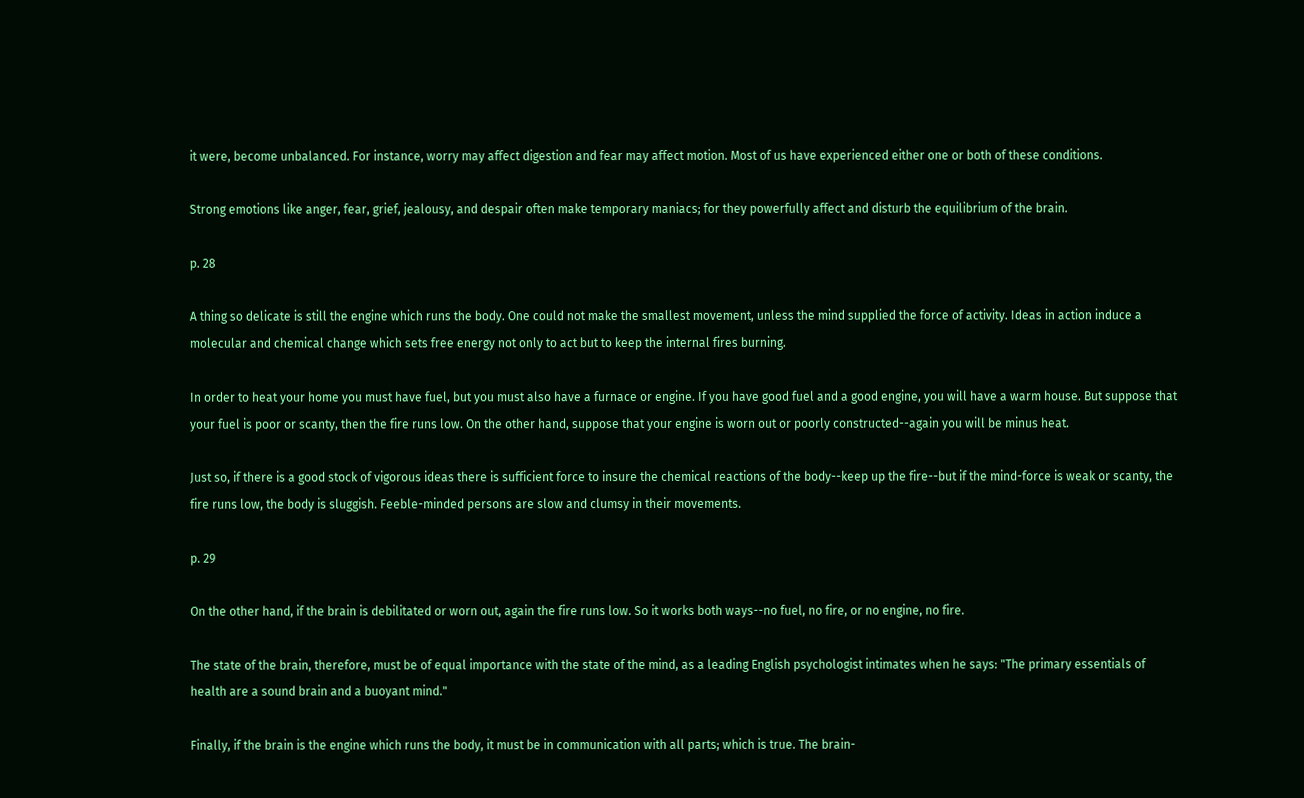it were, become unbalanced. For instance, worry may affect digestion and fear may affect motion. Most of us have experienced either one or both of these conditions.

Strong emotions like anger, fear, grief, jealousy, and despair often make temporary maniacs; for they powerfully affect and disturb the equilibrium of the brain.

p. 28

A thing so delicate is still the engine which runs the body. One could not make the smallest movement, unless the mind supplied the force of activity. Ideas in action induce a molecular and chemical change which sets free energy not only to act but to keep the internal fires burning.

In order to heat your home you must have fuel, but you must also have a furnace or engine. If you have good fuel and a good engine, you will have a warm house. But suppose that your fuel is poor or scanty, then the fire runs low. On the other hand, suppose that your engine is worn out or poorly constructed--again you will be minus heat.

Just so, if there is a good stock of vigorous ideas there is sufficient force to insure the chemical reactions of the body--keep up the fire--but if the mind-force is weak or scanty, the fire runs low, the body is sluggish. Feeble-minded persons are slow and clumsy in their movements.

p. 29

On the other hand, if the brain is debilitated or worn out, again the fire runs low. So it works both ways--no fuel, no fire, or no engine, no fire.

The state of the brain, therefore, must be of equal importance with the state of the mind, as a leading English psychologist intimates when he says: "The primary essentials of health are a sound brain and a buoyant mind."

Finally, if the brain is the engine which runs the body, it must be in communication with all parts; which is true. The brain-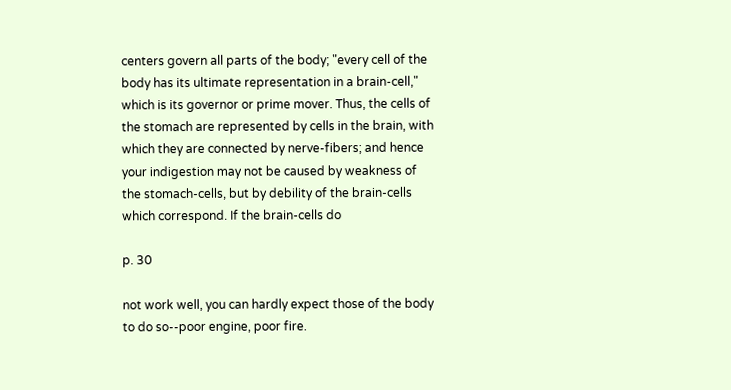centers govern all parts of the body; "every cell of the body has its ultimate representation in a brain-cell," which is its governor or prime mover. Thus, the cells of the stomach are represented by cells in the brain, with which they are connected by nerve-fibers; and hence your indigestion may not be caused by weakness of the stomach-cells, but by debility of the brain-cells which correspond. If the brain-cells do

p. 30

not work well, you can hardly expect those of the body to do so--poor engine, poor fire.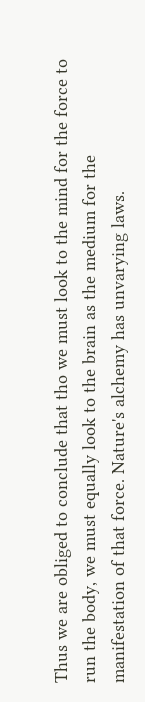Thus we are obliged to conclude that tho we must look to the mind for the force to run the body, we must equally look to the brain as the medium for the manifestation of that force. Nature's alchemy has unvarying laws.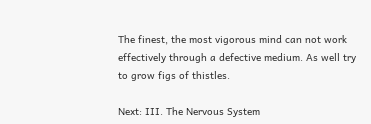The finest, the most vigorous mind can not work effectively through a defective medium. As well try to grow figs of thistles.

Next: III. The Nervous System